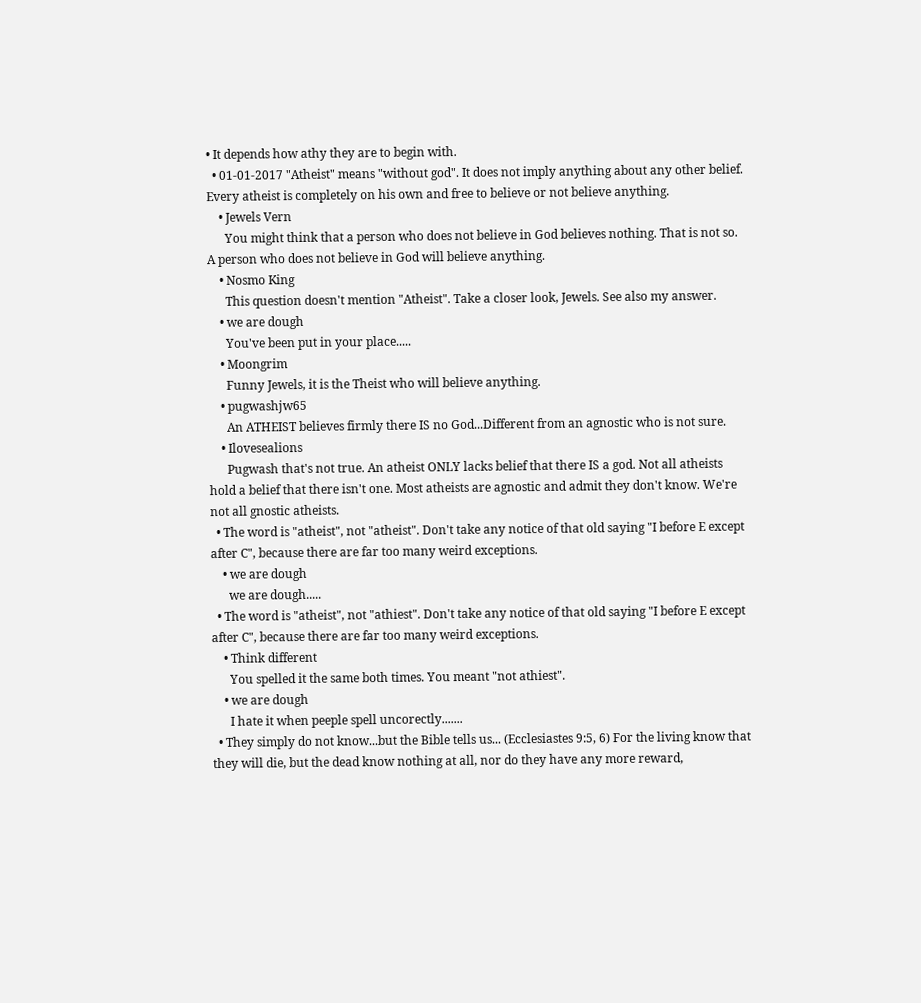• It depends how athy they are to begin with.
  • 01-01-2017 "Atheist" means "without god". It does not imply anything about any other belief. Every atheist is completely on his own and free to believe or not believe anything.
    • Jewels Vern
      You might think that a person who does not believe in God believes nothing. That is not so. A person who does not believe in God will believe anything.
    • Nosmo King
      This question doesn't mention "Atheist". Take a closer look, Jewels. See also my answer.
    • we are dough
      You've been put in your place.....
    • Moongrim
      Funny Jewels, it is the Theist who will believe anything.
    • pugwashjw65
      An ATHEIST believes firmly there IS no God...Different from an agnostic who is not sure.
    • Ilovesealions
      Pugwash that's not true. An atheist ONLY lacks belief that there IS a god. Not all atheists hold a belief that there isn't one. Most atheists are agnostic and admit they don't know. We're not all gnostic atheists.
  • The word is "atheist", not "atheist". Don't take any notice of that old saying "I before E except after C", because there are far too many weird exceptions.
    • we are dough
      we are dough.....
  • The word is "atheist", not "athiest". Don't take any notice of that old saying "I before E except after C", because there are far too many weird exceptions.
    • Think different
      You spelled it the same both times. You meant "not athiest".
    • we are dough
      I hate it when peeple spell uncorectly.......
  • They simply do not know...but the Bible tells us... (Ecclesiastes 9:5, 6) For the living know that they will die, but the dead know nothing at all, nor do they have any more reward,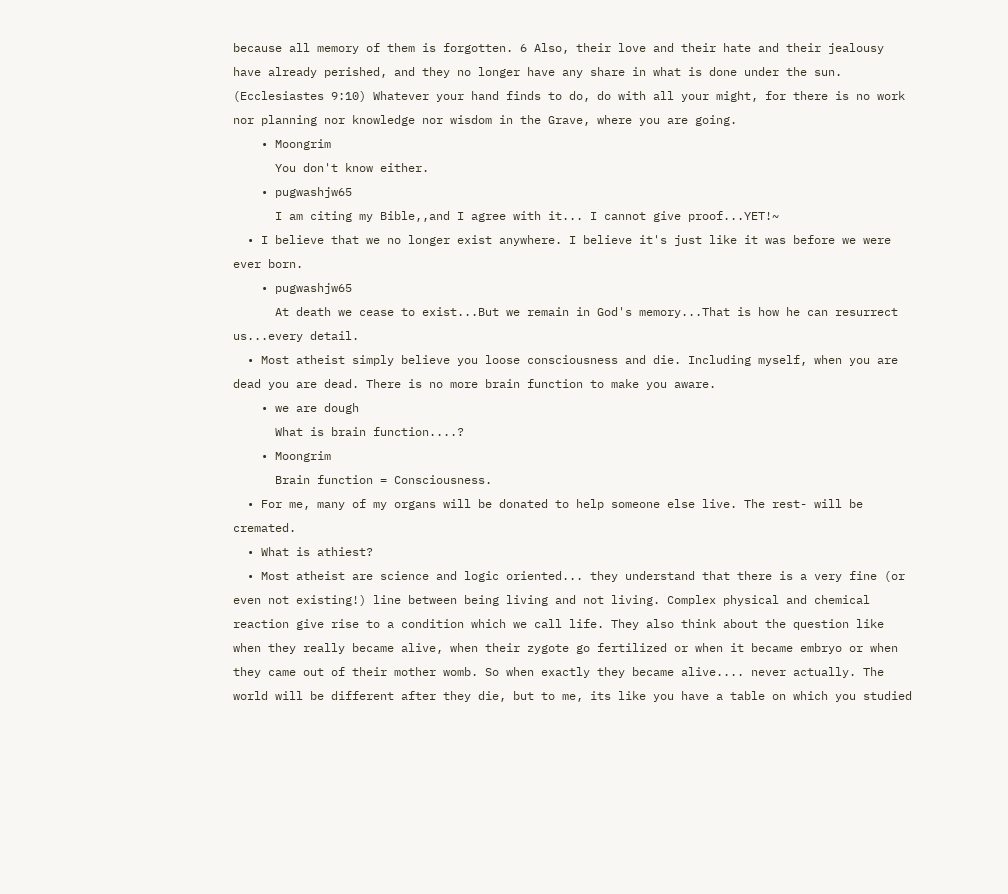because all memory of them is forgotten. 6 Also, their love and their hate and their jealousy have already perished, and they no longer have any share in what is done under the sun. (Ecclesiastes 9:10) Whatever your hand finds to do, do with all your might, for there is no work nor planning nor knowledge nor wisdom in the Grave, where you are going.
    • Moongrim
      You don't know either.
    • pugwashjw65
      I am citing my Bible,,and I agree with it... I cannot give proof...YET!~
  • I believe that we no longer exist anywhere. I believe it's just like it was before we were ever born.
    • pugwashjw65
      At death we cease to exist...But we remain in God's memory...That is how he can resurrect us...every detail.
  • Most atheist simply believe you loose consciousness and die. Including myself, when you are dead you are dead. There is no more brain function to make you aware.
    • we are dough
      What is brain function....?
    • Moongrim
      Brain function = Consciousness.
  • For me, many of my organs will be donated to help someone else live. The rest- will be cremated.
  • What is athiest?
  • Most atheist are science and logic oriented... they understand that there is a very fine (or even not existing!) line between being living and not living. Complex physical and chemical reaction give rise to a condition which we call life. They also think about the question like when they really became alive, when their zygote go fertilized or when it became embryo or when they came out of their mother womb. So when exactly they became alive.... never actually. The world will be different after they die, but to me, its like you have a table on which you studied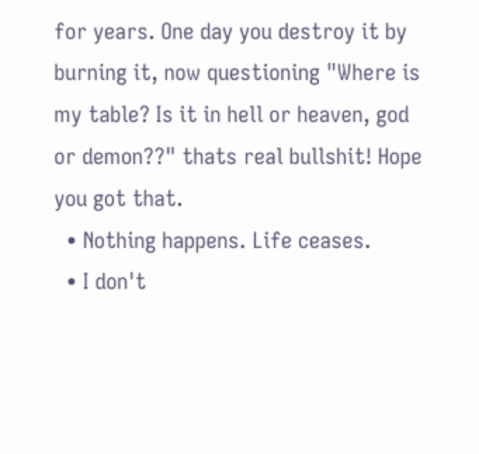for years. One day you destroy it by burning it, now questioning "Where is my table? Is it in hell or heaven, god or demon??" thats real bullshit! Hope you got that.
  • Nothing happens. Life ceases.
  • I don't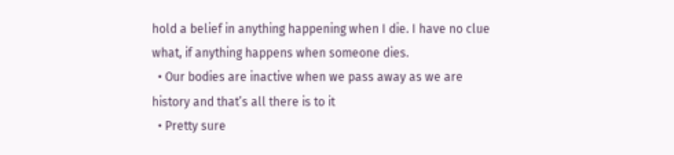hold a belief in anything happening when I die. I have no clue what, if anything happens when someone dies.
  • Our bodies are inactive when we pass away as we are history and that’s all there is to it
  • Pretty sure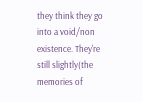they think they go into a void/non existence. They're still slightly(the memories of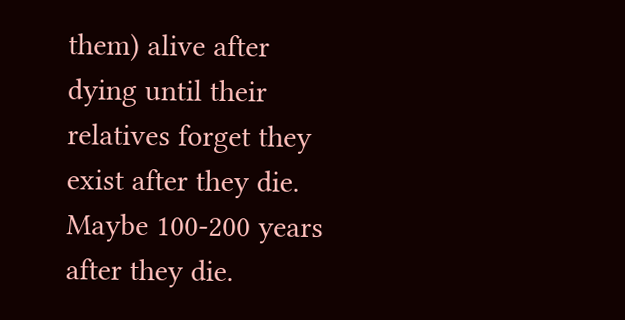them) alive after dying until their relatives forget they exist after they die. Maybe 100-200 years after they die.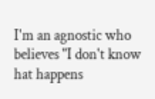I'm an agnostic who believes "I don't know hat happens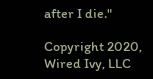after I die."

Copyright 2020, Wired Ivy, LLC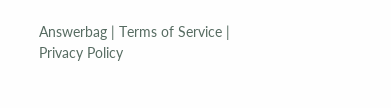Answerbag | Terms of Service | Privacy Policy